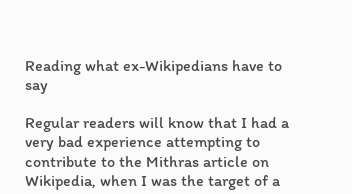Reading what ex-Wikipedians have to say

Regular readers will know that I had a very bad experience attempting to contribute to the Mithras article on Wikipedia, when I was the target of a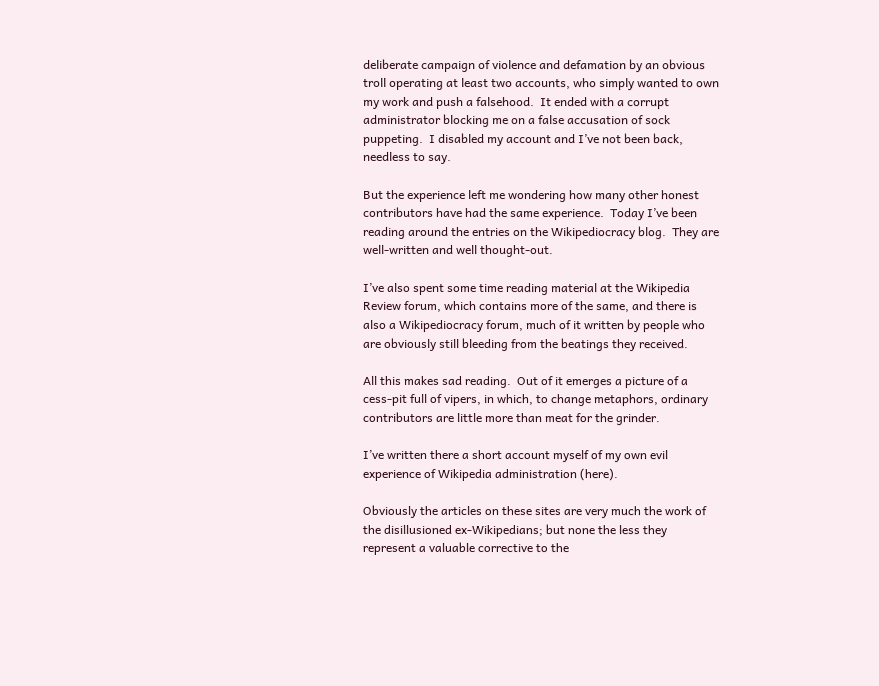deliberate campaign of violence and defamation by an obvious troll operating at least two accounts, who simply wanted to own my work and push a falsehood.  It ended with a corrupt administrator blocking me on a false accusation of sock puppeting.  I disabled my account and I’ve not been back, needless to say.

But the experience left me wondering how many other honest contributors have had the same experience.  Today I’ve been reading around the entries on the Wikipediocracy blog.  They are well-written and well thought-out.

I’ve also spent some time reading material at the Wikipedia Review forum, which contains more of the same, and there is also a Wikipediocracy forum, much of it written by people who are obviously still bleeding from the beatings they received.

All this makes sad reading.  Out of it emerges a picture of a cess-pit full of vipers, in which, to change metaphors, ordinary contributors are little more than meat for the grinder.

I’ve written there a short account myself of my own evil experience of Wikipedia administration (here).

Obviously the articles on these sites are very much the work of the disillusioned ex-Wikipedians; but none the less they represent a valuable corrective to the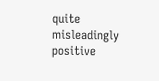quite misleadingly positive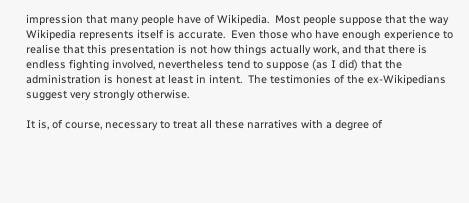impression that many people have of Wikipedia.  Most people suppose that the way Wikipedia represents itself is accurate.  Even those who have enough experience to realise that this presentation is not how things actually work, and that there is endless fighting involved, nevertheless tend to suppose (as I did) that the administration is honest at least in intent.  The testimonies of the ex-Wikipedians suggest very strongly otherwise.

It is, of course, necessary to treat all these narratives with a degree of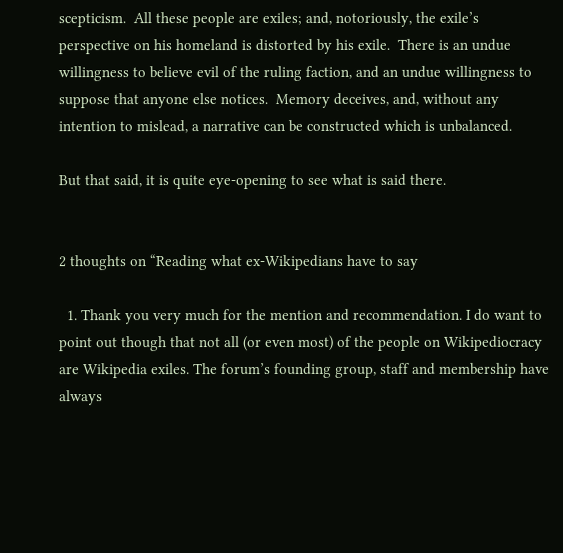scepticism.  All these people are exiles; and, notoriously, the exile’s perspective on his homeland is distorted by his exile.  There is an undue willingness to believe evil of the ruling faction, and an undue willingness to suppose that anyone else notices.  Memory deceives, and, without any intention to mislead, a narrative can be constructed which is unbalanced.

But that said, it is quite eye-opening to see what is said there.


2 thoughts on “Reading what ex-Wikipedians have to say

  1. Thank you very much for the mention and recommendation. I do want to point out though that not all (or even most) of the people on Wikipediocracy are Wikipedia exiles. The forum’s founding group, staff and membership have always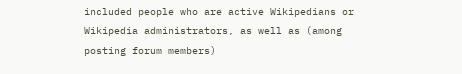included people who are active Wikipedians or Wikipedia administrators, as well as (among posting forum members)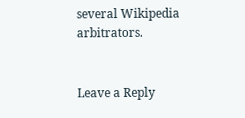several Wikipedia arbitrators.


Leave a Reply